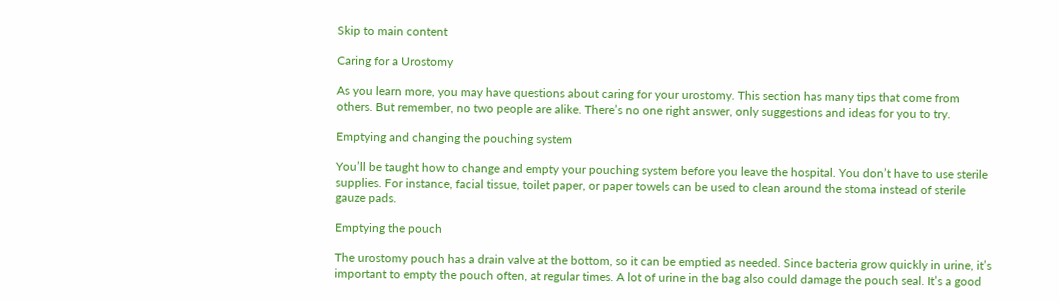Skip to main content

Caring for a Urostomy

As you learn more, you may have questions about caring for your urostomy. This section has many tips that come from others. But remember, no two people are alike. There’s no one right answer, only suggestions and ideas for you to try.

Emptying and changing the pouching system

You’ll be taught how to change and empty your pouching system before you leave the hospital. You don’t have to use sterile supplies. For instance, facial tissue, toilet paper, or paper towels can be used to clean around the stoma instead of sterile gauze pads.

Emptying the pouch

The urostomy pouch has a drain valve at the bottom, so it can be emptied as needed. Since bacteria grow quickly in urine, it’s important to empty the pouch often, at regular times. A lot of urine in the bag also could damage the pouch seal. It’s a good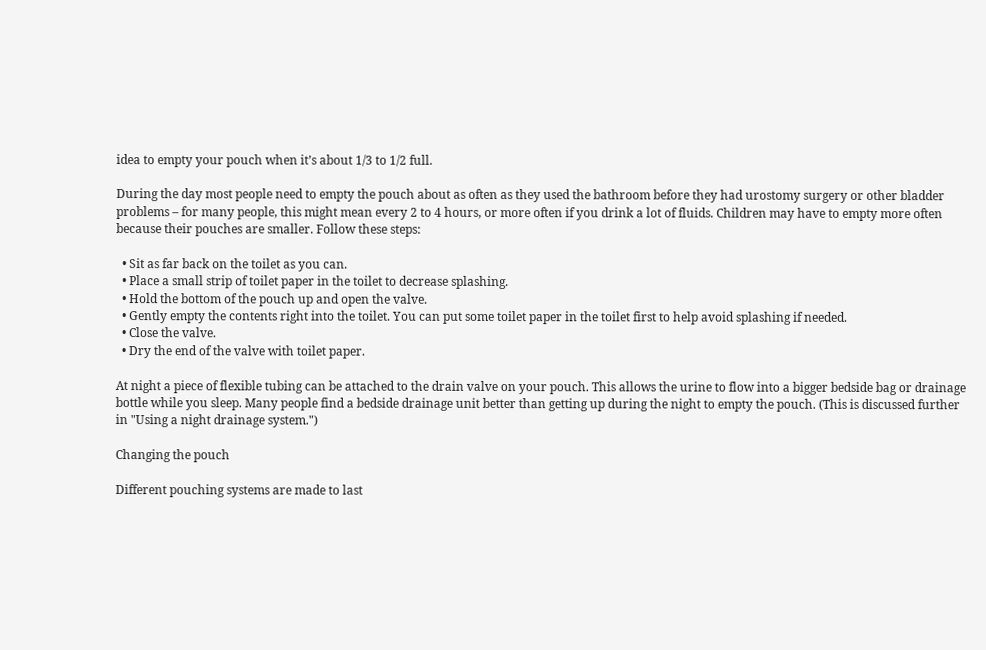idea to empty your pouch when it’s about 1/3 to 1/2 full.

During the day most people need to empty the pouch about as often as they used the bathroom before they had urostomy surgery or other bladder problems – for many people, this might mean every 2 to 4 hours, or more often if you drink a lot of fluids. Children may have to empty more often because their pouches are smaller. Follow these steps:

  • Sit as far back on the toilet as you can.
  • Place a small strip of toilet paper in the toilet to decrease splashing.
  • Hold the bottom of the pouch up and open the valve.
  • Gently empty the contents right into the toilet. You can put some toilet paper in the toilet first to help avoid splashing if needed.
  • Close the valve.
  • Dry the end of the valve with toilet paper.

At night a piece of flexible tubing can be attached to the drain valve on your pouch. This allows the urine to flow into a bigger bedside bag or drainage bottle while you sleep. Many people find a bedside drainage unit better than getting up during the night to empty the pouch. (This is discussed further in "Using a night drainage system.")

Changing the pouch

Different pouching systems are made to last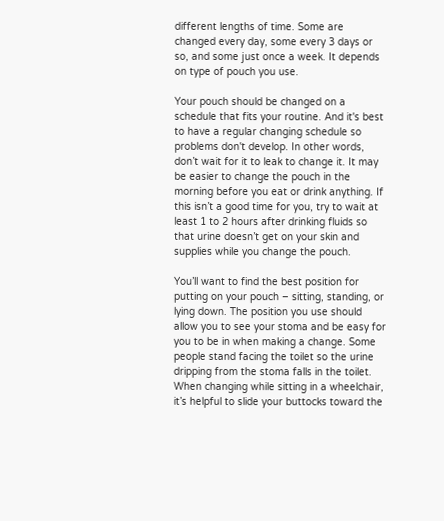different lengths of time. Some are changed every day, some every 3 days or so, and some just once a week. It depends on type of pouch you use.

Your pouch should be changed on a schedule that fits your routine. And it's best to have a regular changing schedule so problems don't develop. In other words, don’t wait for it to leak to change it. It may be easier to change the pouch in the morning before you eat or drink anything. If this isn’t a good time for you, try to wait at least 1 to 2 hours after drinking fluids so that urine doesn’t get on your skin and supplies while you change the pouch.

You’ll want to find the best position for putting on your pouch – sitting, standing, or lying down. The position you use should allow you to see your stoma and be easy for you to be in when making a change. Some people stand facing the toilet so the urine dripping from the stoma falls in the toilet. When changing while sitting in a wheelchair, it’s helpful to slide your buttocks toward the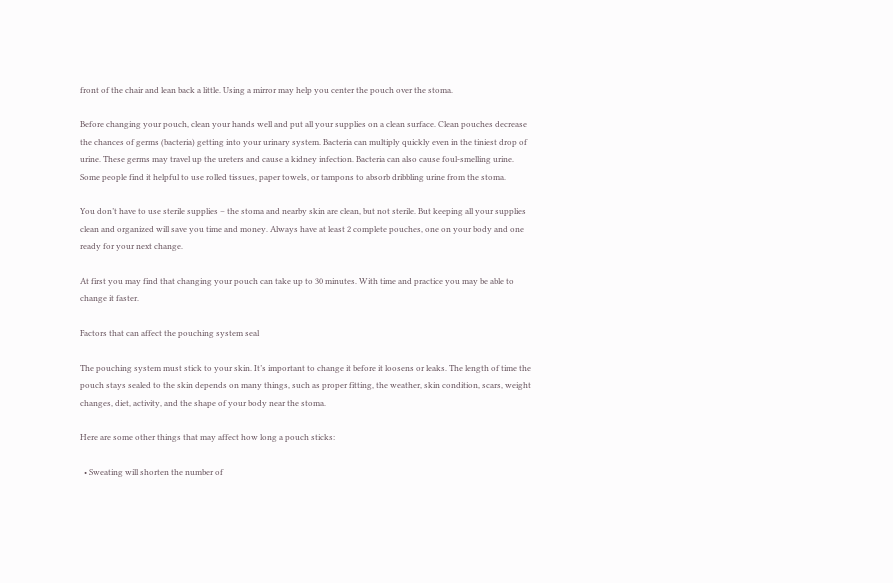front of the chair and lean back a little. Using a mirror may help you center the pouch over the stoma.

Before changing your pouch, clean your hands well and put all your supplies on a clean surface. Clean pouches decrease the chances of germs (bacteria) getting into your urinary system. Bacteria can multiply quickly even in the tiniest drop of urine. These germs may travel up the ureters and cause a kidney infection. Bacteria can also cause foul-smelling urine. Some people find it helpful to use rolled tissues, paper towels, or tampons to absorb dribbling urine from the stoma.

You don’t have to use sterile supplies – the stoma and nearby skin are clean, but not sterile. But keeping all your supplies clean and organized will save you time and money. Always have at least 2 complete pouches, one on your body and one ready for your next change.

At first you may find that changing your pouch can take up to 30 minutes. With time and practice you may be able to change it faster.

Factors that can affect the pouching system seal

The pouching system must stick to your skin. It’s important to change it before it loosens or leaks. The length of time the pouch stays sealed to the skin depends on many things, such as proper fitting, the weather, skin condition, scars, weight changes, diet, activity, and the shape of your body near the stoma.

Here are some other things that may affect how long a pouch sticks:

  • Sweating will shorten the number of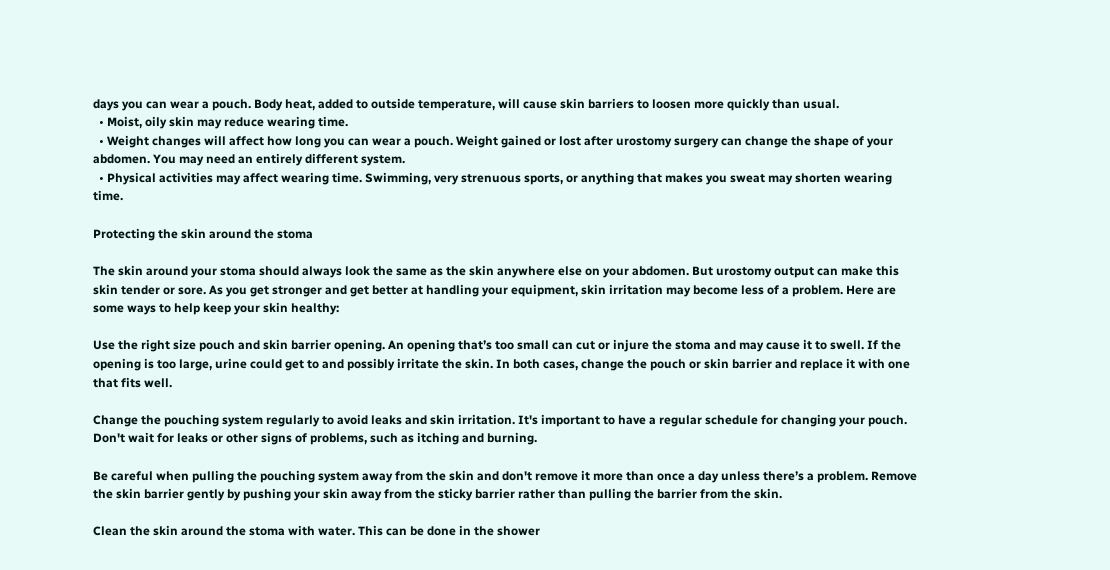days you can wear a pouch. Body heat, added to outside temperature, will cause skin barriers to loosen more quickly than usual.
  • Moist, oily skin may reduce wearing time.
  • Weight changes will affect how long you can wear a pouch. Weight gained or lost after urostomy surgery can change the shape of your abdomen. You may need an entirely different system.
  • Physical activities may affect wearing time. Swimming, very strenuous sports, or anything that makes you sweat may shorten wearing time.

Protecting the skin around the stoma

The skin around your stoma should always look the same as the skin anywhere else on your abdomen. But urostomy output can make this skin tender or sore. As you get stronger and get better at handling your equipment, skin irritation may become less of a problem. Here are some ways to help keep your skin healthy:

Use the right size pouch and skin barrier opening. An opening that’s too small can cut or injure the stoma and may cause it to swell. If the opening is too large, urine could get to and possibly irritate the skin. In both cases, change the pouch or skin barrier and replace it with one that fits well.

Change the pouching system regularly to avoid leaks and skin irritation. It's important to have a regular schedule for changing your pouch. Don't wait for leaks or other signs of problems, such as itching and burning.

Be careful when pulling the pouching system away from the skin and don't remove it more than once a day unless there’s a problem. Remove the skin barrier gently by pushing your skin away from the sticky barrier rather than pulling the barrier from the skin.

Clean the skin around the stoma with water. This can be done in the shower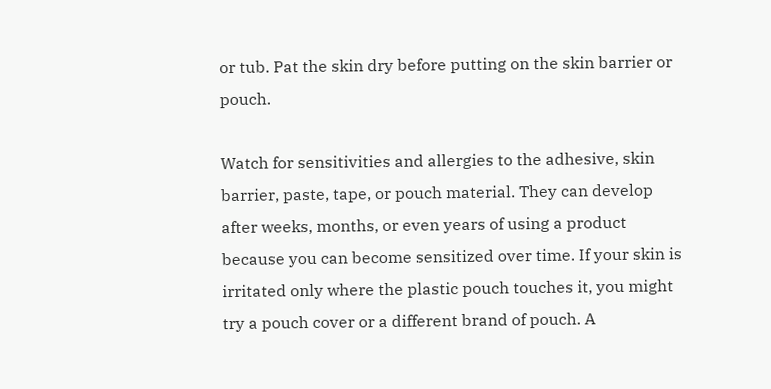or tub. Pat the skin dry before putting on the skin barrier or pouch.

Watch for sensitivities and allergies to the adhesive, skin barrier, paste, tape, or pouch material. They can develop after weeks, months, or even years of using a product because you can become sensitized over time. If your skin is irritated only where the plastic pouch touches it, you might try a pouch cover or a different brand of pouch. A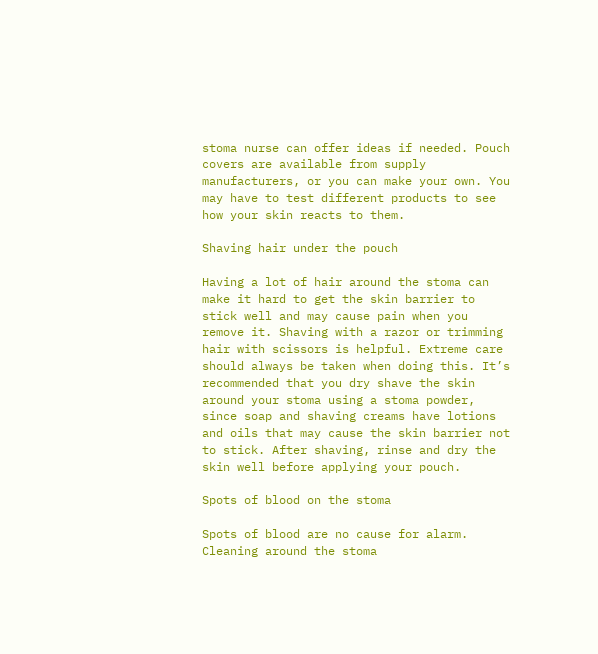stoma nurse can offer ideas if needed. Pouch covers are available from supply manufacturers, or you can make your own. You may have to test different products to see how your skin reacts to them.

Shaving hair under the pouch

Having a lot of hair around the stoma can make it hard to get the skin barrier to stick well and may cause pain when you remove it. Shaving with a razor or trimming hair with scissors is helpful. Extreme care should always be taken when doing this. It’s recommended that you dry shave the skin around your stoma using a stoma powder, since soap and shaving creams have lotions and oils that may cause the skin barrier not to stick. After shaving, rinse and dry the skin well before applying your pouch.

Spots of blood on the stoma

Spots of blood are no cause for alarm. Cleaning around the stoma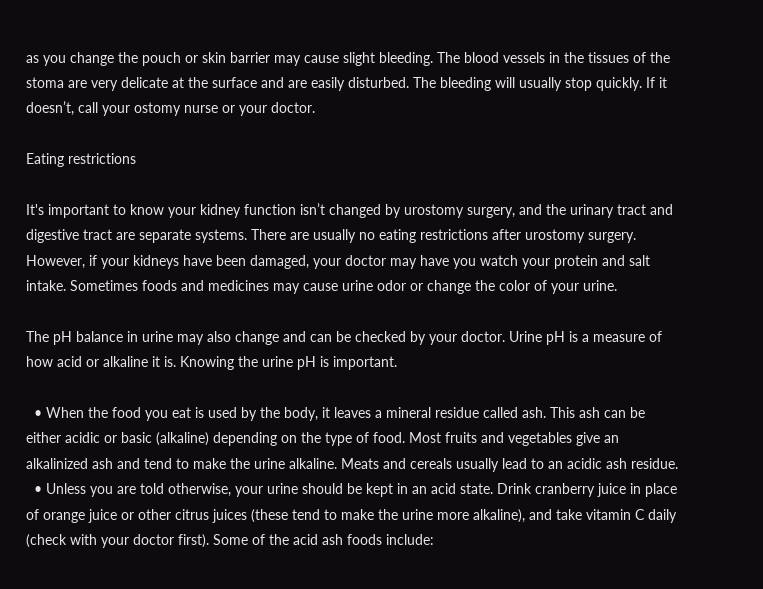as you change the pouch or skin barrier may cause slight bleeding. The blood vessels in the tissues of the stoma are very delicate at the surface and are easily disturbed. The bleeding will usually stop quickly. If it doesn’t, call your ostomy nurse or your doctor.

Eating restrictions

It's important to know your kidney function isn’t changed by urostomy surgery, and the urinary tract and digestive tract are separate systems. There are usually no eating restrictions after urostomy surgery. However, if your kidneys have been damaged, your doctor may have you watch your protein and salt intake. Sometimes foods and medicines may cause urine odor or change the color of your urine.

The pH balance in urine may also change and can be checked by your doctor. Urine pH is a measure of how acid or alkaline it is. Knowing the urine pH is important.

  • When the food you eat is used by the body, it leaves a mineral residue called ash. This ash can be either acidic or basic (alkaline) depending on the type of food. Most fruits and vegetables give an alkalinized ash and tend to make the urine alkaline. Meats and cereals usually lead to an acidic ash residue.
  • Unless you are told otherwise, your urine should be kept in an acid state. Drink cranberry juice in place of orange juice or other citrus juices (these tend to make the urine more alkaline), and take vitamin C daily (check with your doctor first). Some of the acid ash foods include: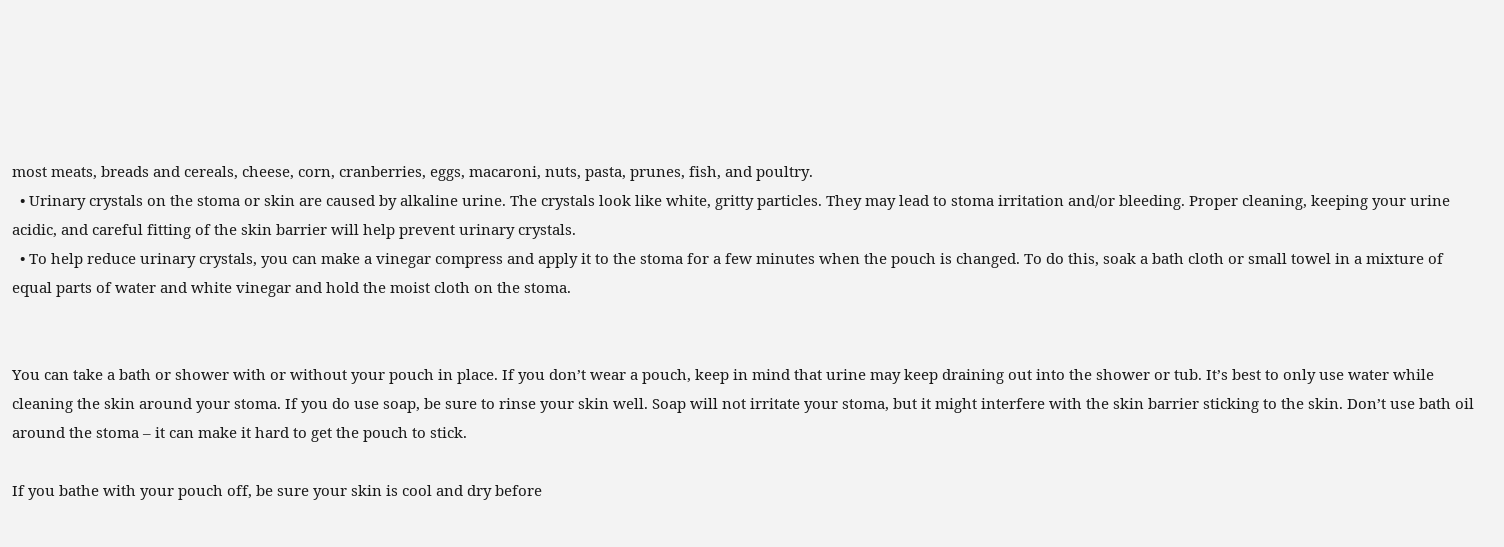most meats, breads and cereals, cheese, corn, cranberries, eggs, macaroni, nuts, pasta, prunes, fish, and poultry.
  • Urinary crystals on the stoma or skin are caused by alkaline urine. The crystals look like white, gritty particles. They may lead to stoma irritation and/or bleeding. Proper cleaning, keeping your urine acidic, and careful fitting of the skin barrier will help prevent urinary crystals.
  • To help reduce urinary crystals, you can make a vinegar compress and apply it to the stoma for a few minutes when the pouch is changed. To do this, soak a bath cloth or small towel in a mixture of equal parts of water and white vinegar and hold the moist cloth on the stoma.


You can take a bath or shower with or without your pouch in place. If you don’t wear a pouch, keep in mind that urine may keep draining out into the shower or tub. It’s best to only use water while cleaning the skin around your stoma. If you do use soap, be sure to rinse your skin well. Soap will not irritate your stoma, but it might interfere with the skin barrier sticking to the skin. Don’t use bath oil around the stoma – it can make it hard to get the pouch to stick.

If you bathe with your pouch off, be sure your skin is cool and dry before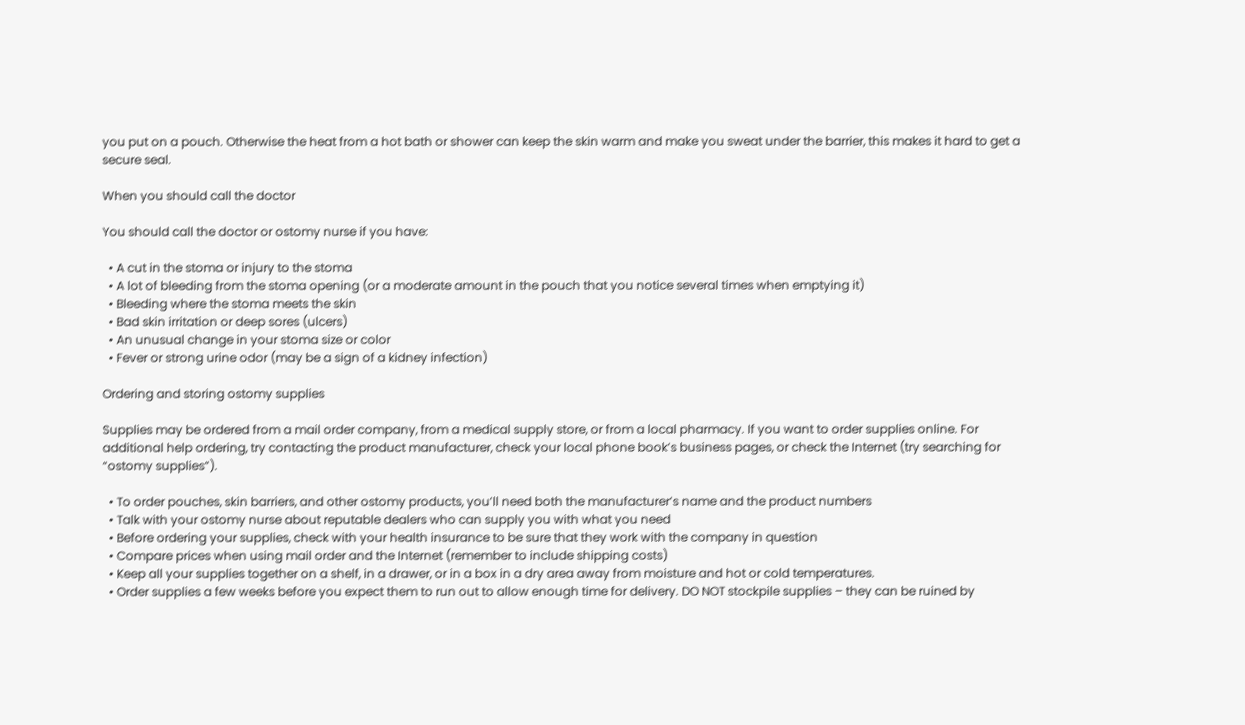you put on a pouch. Otherwise the heat from a hot bath or shower can keep the skin warm and make you sweat under the barrier, this makes it hard to get a secure seal.

When you should call the doctor

You should call the doctor or ostomy nurse if you have:

  • A cut in the stoma or injury to the stoma
  • A lot of bleeding from the stoma opening (or a moderate amount in the pouch that you notice several times when emptying it)
  • Bleeding where the stoma meets the skin
  • Bad skin irritation or deep sores (ulcers)
  • An unusual change in your stoma size or color
  • Fever or strong urine odor (may be a sign of a kidney infection)

Ordering and storing ostomy supplies

Supplies may be ordered from a mail order company, from a medical supply store, or from a local pharmacy. If you want to order supplies online. For additional help ordering, try contacting the product manufacturer, check your local phone book’s business pages, or check the Internet (try searching for “ostomy supplies”).

  • To order pouches, skin barriers, and other ostomy products, you’ll need both the manufacturer’s name and the product numbers
  • Talk with your ostomy nurse about reputable dealers who can supply you with what you need
  • Before ordering your supplies, check with your health insurance to be sure that they work with the company in question
  • Compare prices when using mail order and the Internet (remember to include shipping costs)
  • Keep all your supplies together on a shelf, in a drawer, or in a box in a dry area away from moisture and hot or cold temperatures.
  • Order supplies a few weeks before you expect them to run out to allow enough time for delivery. DO NOT stockpile supplies – they can be ruined by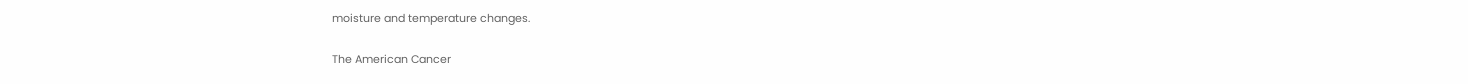moisture and temperature changes.

The American Cancer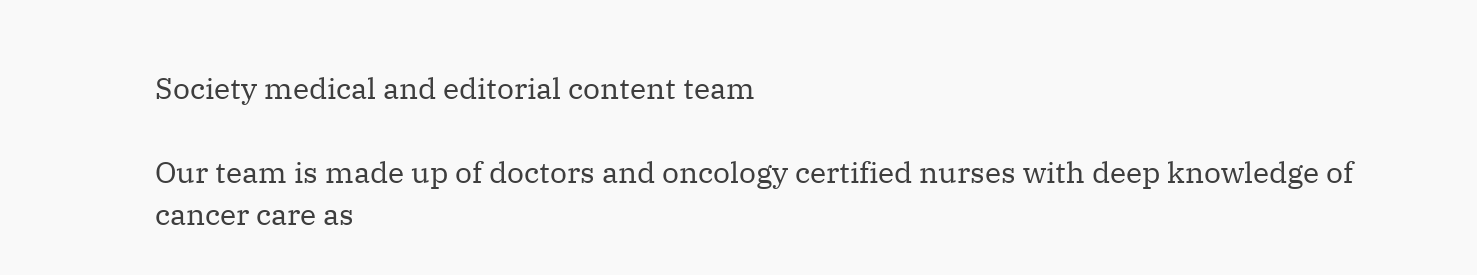Society medical and editorial content team

Our team is made up of doctors and oncology certified nurses with deep knowledge of cancer care as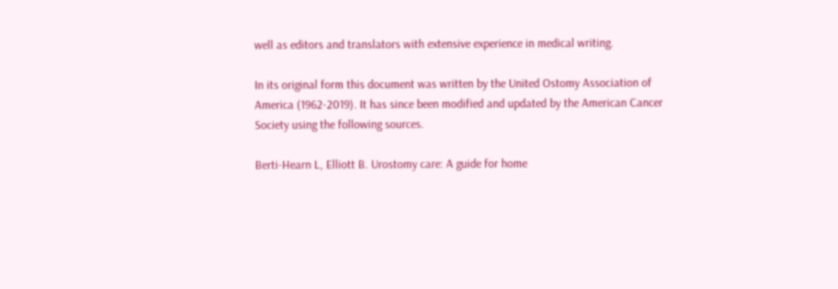well as editors and translators with extensive experience in medical writing.

In its original form this document was written by the United Ostomy Association of America (1962-2019). It has since been modified and updated by the American Cancer Society using the following sources.

Berti-Hearn L, Elliott B. Urostomy care: A guide for home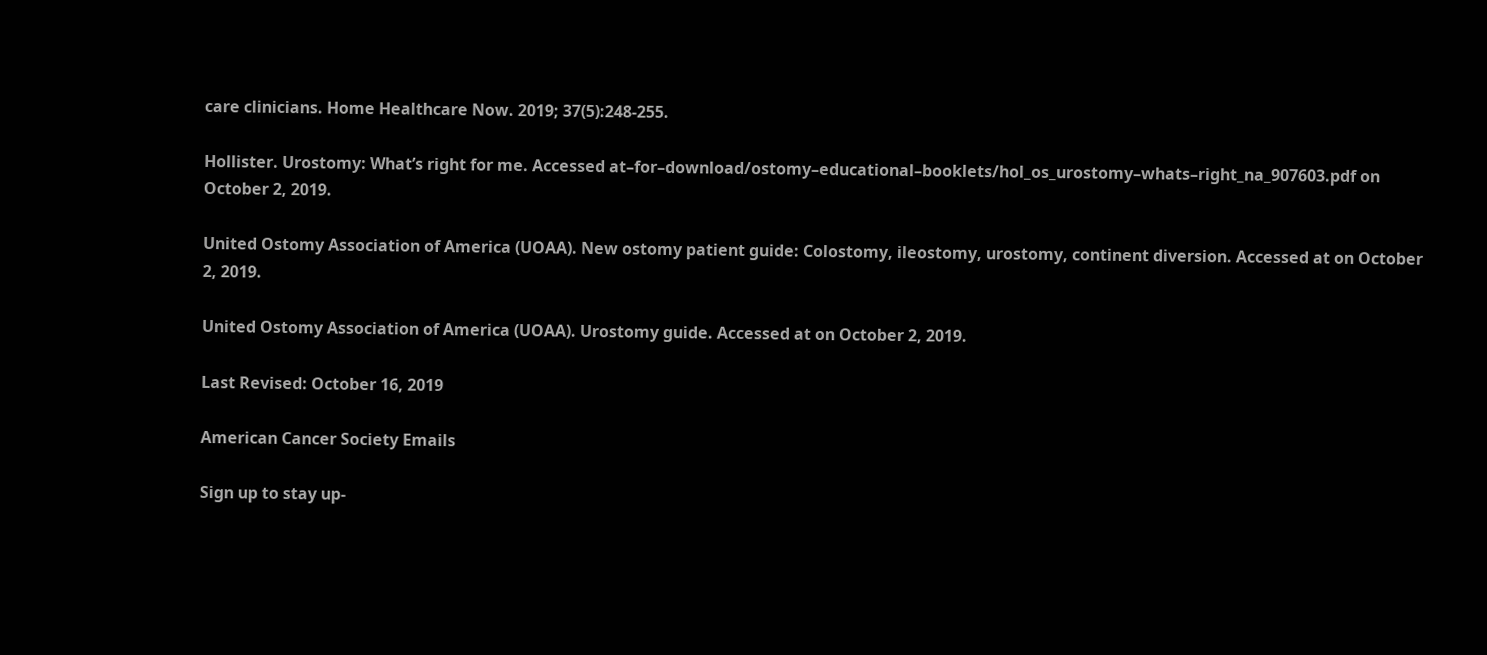care clinicians. Home Healthcare Now. 2019; 37(5):248-255.

Hollister. Urostomy: What’s right for me. Accessed at–for–download/ostomy–educational–booklets/hol_os_urostomy–whats–right_na_907603.pdf on October 2, 2019.

United Ostomy Association of America (UOAA). New ostomy patient guide: Colostomy, ileostomy, urostomy, continent diversion. Accessed at on October 2, 2019.

United Ostomy Association of America (UOAA). Urostomy guide. Accessed at on October 2, 2019.

Last Revised: October 16, 2019

American Cancer Society Emails

Sign up to stay up-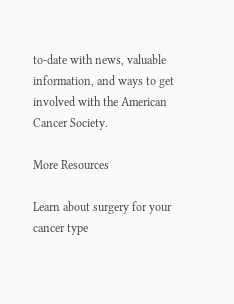to-date with news, valuable information, and ways to get involved with the American Cancer Society.

More Resources

Learn about surgery for your cancer type